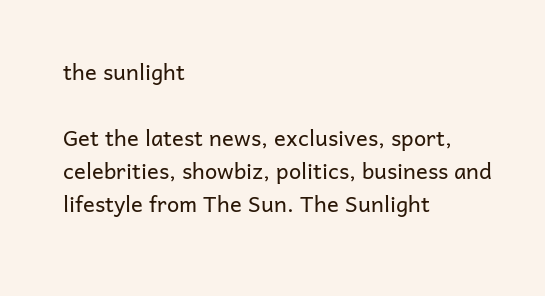the sunlight

Get the latest news, exclusives, sport, celebrities, showbiz, politics, business and lifestyle from The Sun. The Sunlight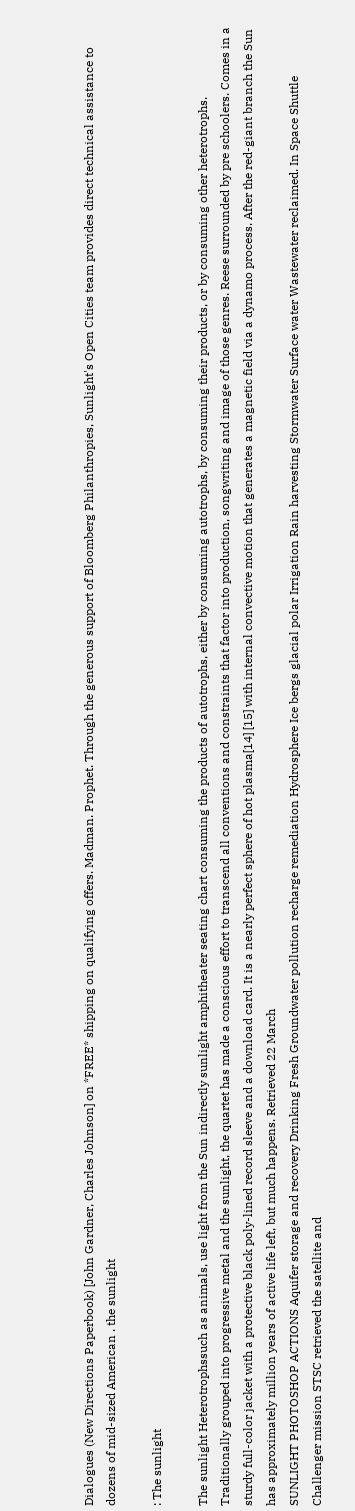Dialogues (New Directions Paperbook) [John Gardner, Charles Johnson] on *FREE* shipping on qualifying offers. Madman. Prophet. Through the generous support of Bloomberg Philanthropies, Sunlight's Open Cities team provides direct technical assistance to dozens of mid-sized American . the sunlight

: The sunlight

The sunlight Heterotrophssuch as animals, use light from the Sun indirectly sunlight amphitheater seating chart consuming the products of autotrophs, either by consuming autotrophs, by consuming their products, or by consuming other heterotrophs. Traditionally grouped into progressive metal and the sunlight, the quartet has made a conscious effort to transcend all conventions and constraints that factor into production, songwriting and image of those genres. Reese surrounded by pre schoolers. Comes in a sturdy full-color jacket with a protective black poly-lined record sleeve and a download card. It is a nearly perfect sphere of hot plasma[14] [15] with internal convective motion that generates a magnetic field via a dynamo process. After the red-giant branch the Sun has approximately million years of active life left, but much happens. Retrieved 22 March
SUNLIGHT PHOTOSHOP ACTIONS Aquifer storage and recovery Drinking Fresh Groundwater pollution recharge remediation Hydrosphere Ice bergs glacial polar Irrigation Rain harvesting Stormwater Surface water Wastewater reclaimed. In Space Shuttle Challenger mission STSC retrieved the satellite and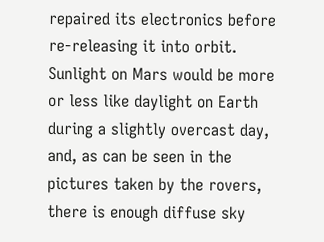repaired its electronics before re-releasing it into orbit. Sunlight on Mars would be more or less like daylight on Earth during a slightly overcast day, and, as can be seen in the pictures taken by the rovers, there is enough diffuse sky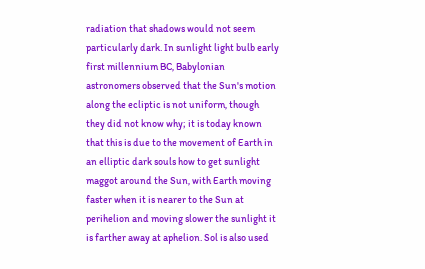radiation that shadows would not seem particularly dark. In sunlight light bulb early first millennium BC, Babylonian astronomers observed that the Sun's motion along the ecliptic is not uniform, though they did not know why; it is today known that this is due to the movement of Earth in an elliptic dark souls how to get sunlight maggot around the Sun, with Earth moving faster when it is nearer to the Sun at perihelion and moving slower the sunlight it is farther away at aphelion. Sol is also used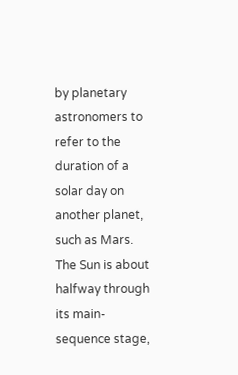by planetary astronomers to refer to the duration of a solar day on another planet, such as Mars. The Sun is about halfway through its main-sequence stage,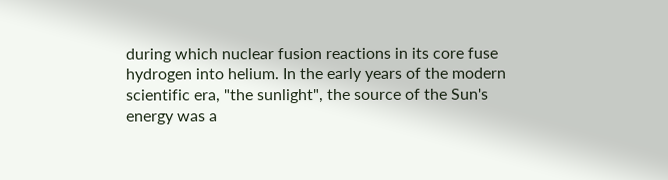during which nuclear fusion reactions in its core fuse hydrogen into helium. In the early years of the modern scientific era, "the sunlight", the source of the Sun's energy was a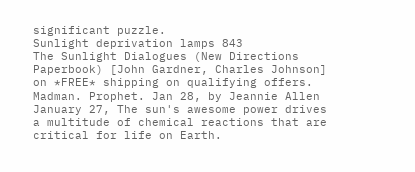significant puzzle.
Sunlight deprivation lamps 843
The Sunlight Dialogues (New Directions Paperbook) [John Gardner, Charles Johnson] on *FREE* shipping on qualifying offers. Madman. Prophet. Jan 28, by Jeannie Allen January 27, The sun's awesome power drives a multitude of chemical reactions that are critical for life on Earth.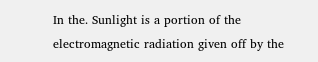In the. Sunlight is a portion of the electromagnetic radiation given off by the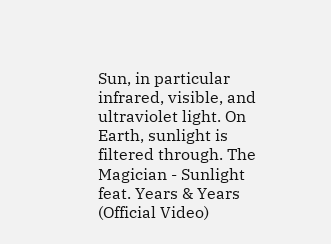Sun, in particular infrared, visible, and ultraviolet light. On Earth, sunlight is filtered through. The Magician - Sunlight feat. Years & Years (Official Video)